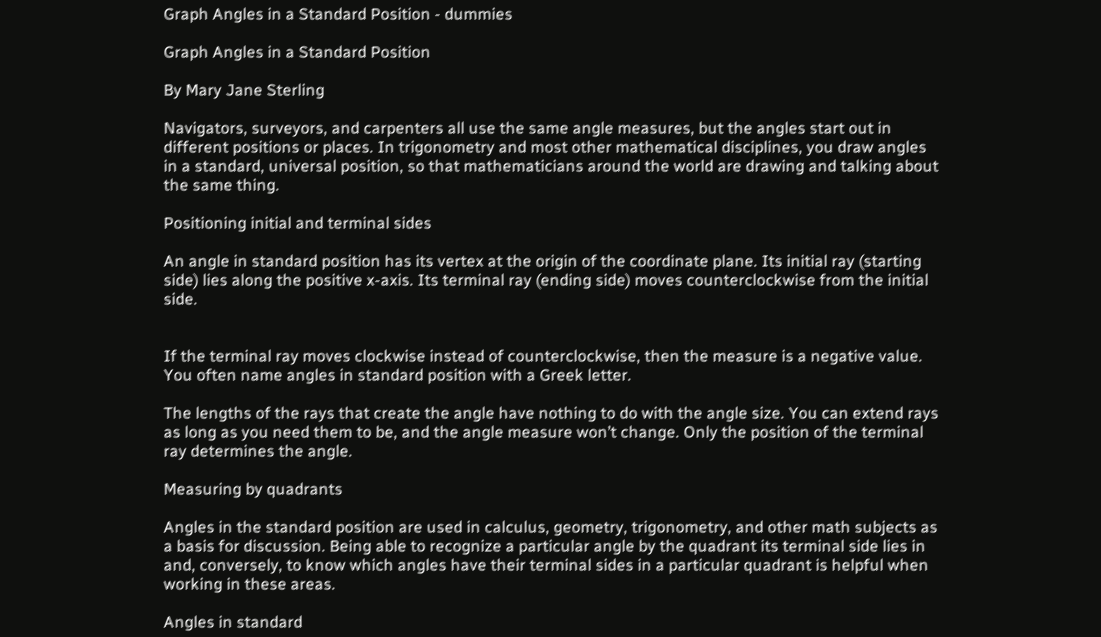Graph Angles in a Standard Position - dummies

Graph Angles in a Standard Position

By Mary Jane Sterling

Navigators, surveyors, and carpenters all use the same angle measures, but the angles start out in different positions or places. In trigonometry and most other mathematical disciplines, you draw angles in a standard, universal position, so that mathematicians around the world are drawing and talking about the same thing.

Positioning initial and terminal sides

An angle in standard position has its vertex at the origin of the coordinate plane. Its initial ray (starting side) lies along the positive x-axis. Its terminal ray (ending side) moves counterclockwise from the initial side.


If the terminal ray moves clockwise instead of counterclockwise, then the measure is a negative value. You often name angles in standard position with a Greek letter.

The lengths of the rays that create the angle have nothing to do with the angle size. You can extend rays as long as you need them to be, and the angle measure won’t change. Only the position of the terminal ray determines the angle.

Measuring by quadrants

Angles in the standard position are used in calculus, geometry, trigonometry, and other math subjects as a basis for discussion. Being able to recognize a particular angle by the quadrant its terminal side lies in and, conversely, to know which angles have their terminal sides in a particular quadrant is helpful when working in these areas.

Angles in standard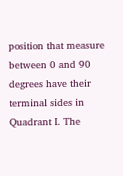position that measure between 0 and 90 degrees have their terminal sides in Quadrant I. The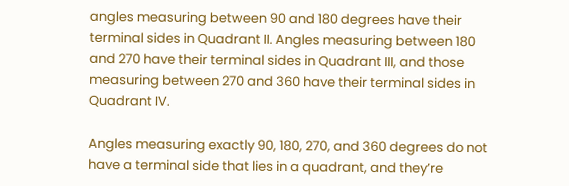angles measuring between 90 and 180 degrees have their terminal sides in Quadrant II. Angles measuring between 180 and 270 have their terminal sides in Quadrant III, and those measuring between 270 and 360 have their terminal sides in Quadrant IV.

Angles measuring exactly 90, 180, 270, and 360 degrees do not have a terminal side that lies in a quadrant, and they’re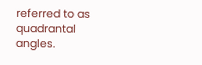referred to as quadrantal angles.